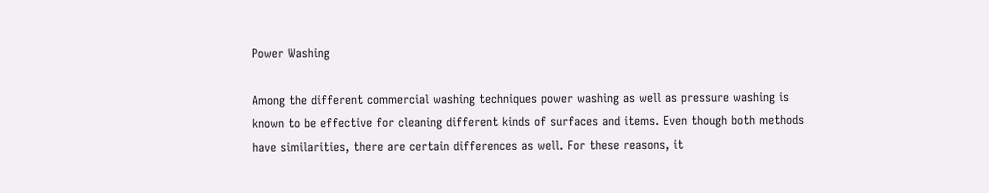Power Washing

Among the different commercial washing techniques power washing as well as pressure washing is known to be effective for cleaning different kinds of surfaces and items. Even though both methods have similarities, there are certain differences as well. For these reasons, it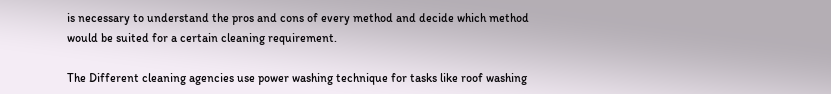is necessary to understand the pros and cons of every method and decide which method would be suited for a certain cleaning requirement.

The Different cleaning agencies use power washing technique for tasks like roof washing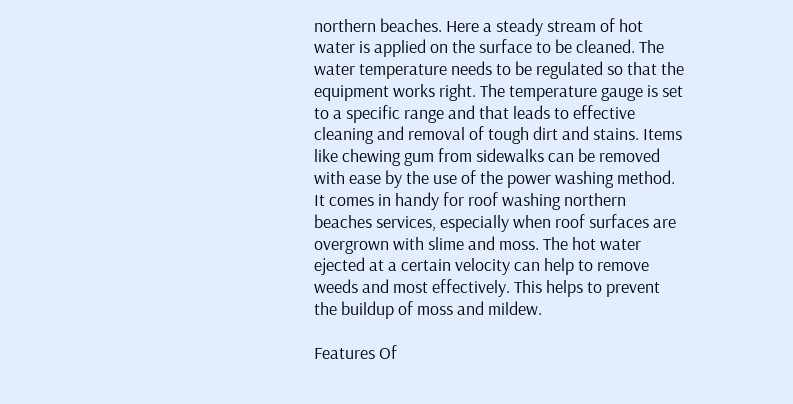northern beaches. Here a steady stream of hot water is applied on the surface to be cleaned. The water temperature needs to be regulated so that the equipment works right. The temperature gauge is set to a specific range and that leads to effective cleaning and removal of tough dirt and stains. Items like chewing gum from sidewalks can be removed with ease by the use of the power washing method. It comes in handy for roof washing northern beaches services, especially when roof surfaces are overgrown with slime and moss. The hot water ejected at a certain velocity can help to remove weeds and most effectively. This helps to prevent the buildup of moss and mildew.

Features Of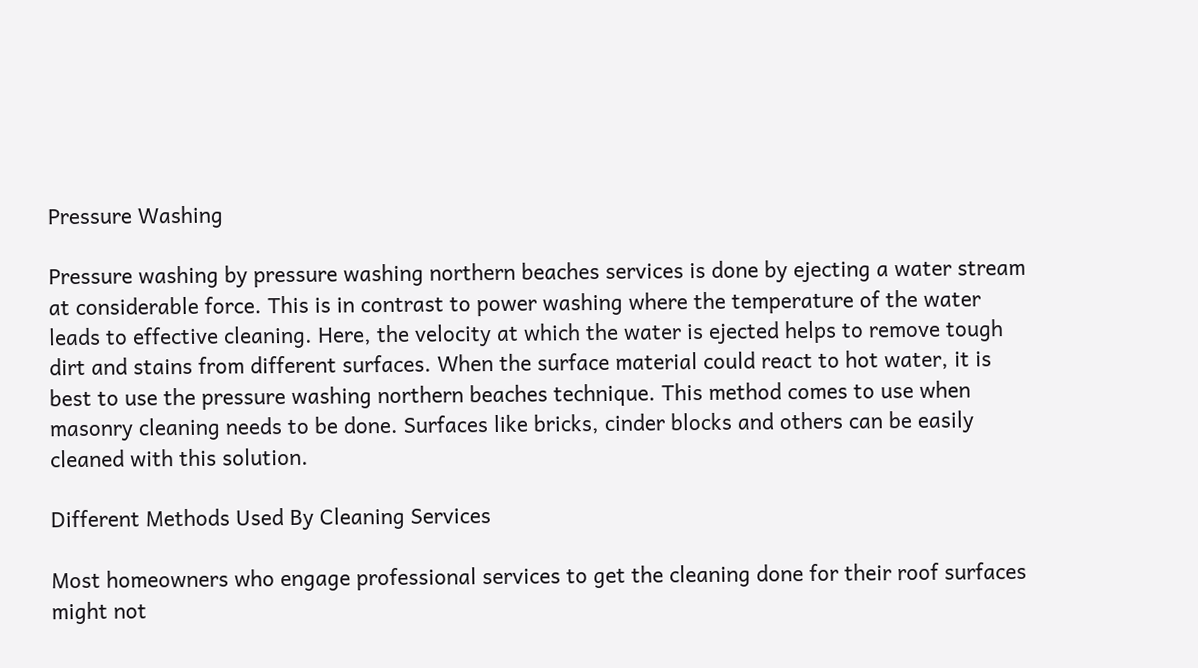Pressure Washing

Pressure washing by pressure washing northern beaches services is done by ejecting a water stream at considerable force. This is in contrast to power washing where the temperature of the water leads to effective cleaning. Here, the velocity at which the water is ejected helps to remove tough dirt and stains from different surfaces. When the surface material could react to hot water, it is best to use the pressure washing northern beaches technique. This method comes to use when masonry cleaning needs to be done. Surfaces like bricks, cinder blocks and others can be easily cleaned with this solution.

Different Methods Used By Cleaning Services

Most homeowners who engage professional services to get the cleaning done for their roof surfaces might not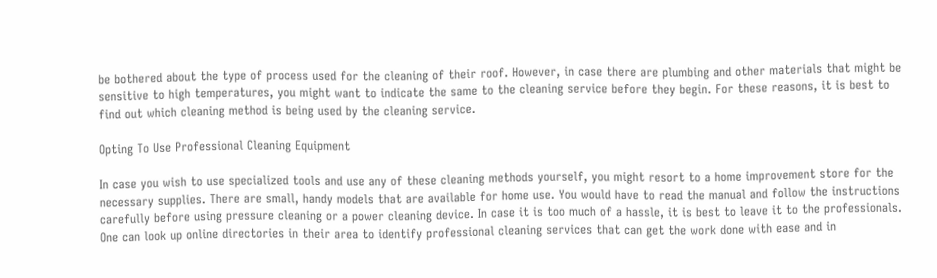be bothered about the type of process used for the cleaning of their roof. However, in case there are plumbing and other materials that might be sensitive to high temperatures, you might want to indicate the same to the cleaning service before they begin. For these reasons, it is best to find out which cleaning method is being used by the cleaning service.

Opting To Use Professional Cleaning Equipment

In case you wish to use specialized tools and use any of these cleaning methods yourself, you might resort to a home improvement store for the necessary supplies. There are small, handy models that are available for home use. You would have to read the manual and follow the instructions carefully before using pressure cleaning or a power cleaning device. In case it is too much of a hassle, it is best to leave it to the professionals. One can look up online directories in their area to identify professional cleaning services that can get the work done with ease and in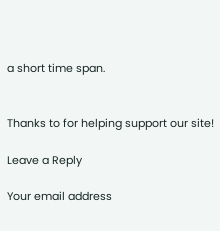a short time span.


Thanks to for helping support our site!

Leave a Reply

Your email address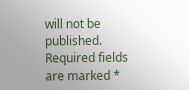will not be published. Required fields are marked *